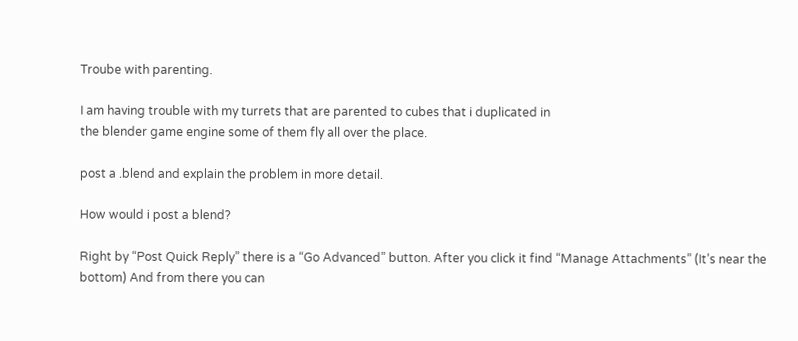Troube with parenting.

I am having trouble with my turrets that are parented to cubes that i duplicated in
the blender game engine some of them fly all over the place.

post a .blend and explain the problem in more detail.

How would i post a blend?

Right by “Post Quick Reply” there is a “Go Advanced” button. After you click it find “Manage Attachments” (It’s near the bottom) And from there you can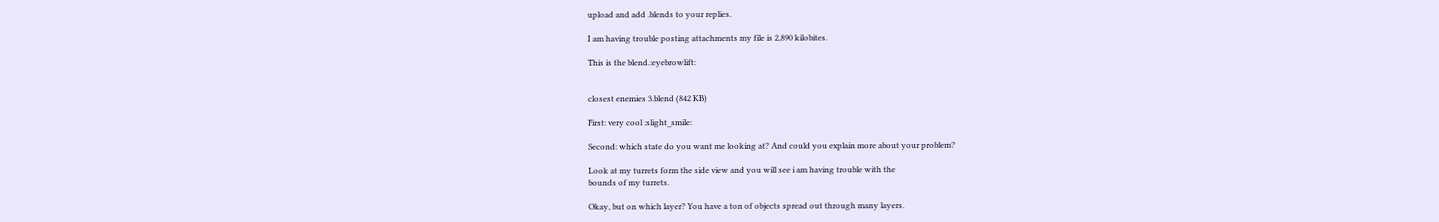upload and add .blends to your replies.

I am having trouble posting attachments my file is 2,890 kilobites.

This is the blend.:eyebrowlift:


closest enemies 3.blend (842 KB)

First: very cool :slight_smile:

Second: which state do you want me looking at? And could you explain more about your problem?

Look at my turrets form the side view and you will see i am having trouble with the
bounds of my turrets.

Okay, but on which layer? You have a ton of objects spread out through many layers.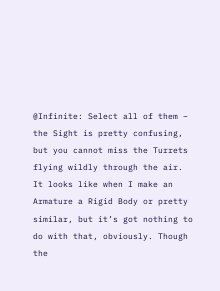@Infinite: Select all of them – the Sight is pretty confusing, but you cannot miss the Turrets flying wildly through the air. It looks like when I make an Armature a Rigid Body or pretty similar, but it’s got nothing to do with that, obviously. Though the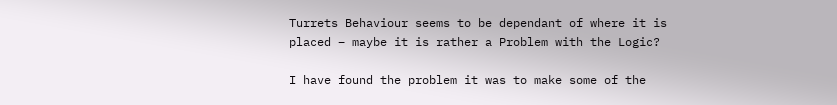Turrets Behaviour seems to be dependant of where it is placed – maybe it is rather a Problem with the Logic?

I have found the problem it was to make some of the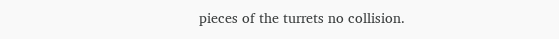pieces of the turrets no collision.